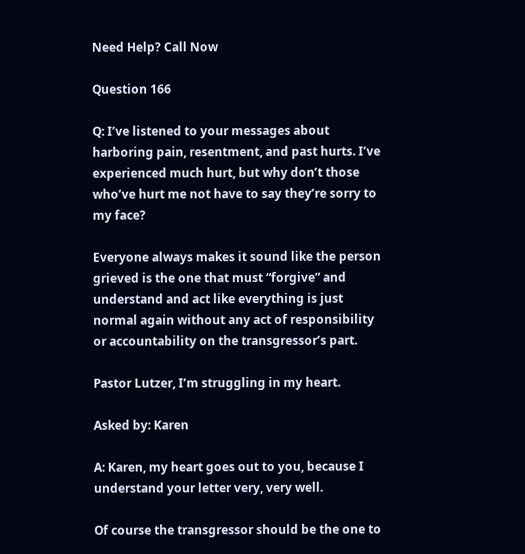Need Help? Call Now

Question 166

Q: I’ve listened to your messages about harboring pain, resentment, and past hurts. I’ve experienced much hurt, but why don’t those who’ve hurt me not have to say they’re sorry to my face?

Everyone always makes it sound like the person grieved is the one that must “forgive” and understand and act like everything is just normal again without any act of responsibility or accountability on the transgressor’s part.

Pastor Lutzer, I’m struggling in my heart.

Asked by: Karen

A: Karen, my heart goes out to you, because I understand your letter very, very well.

Of course the transgressor should be the one to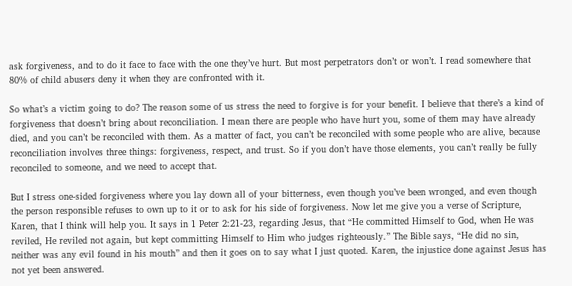ask forgiveness, and to do it face to face with the one they’ve hurt. But most perpetrators don’t or won’t. I read somewhere that 80% of child abusers deny it when they are confronted with it.

So what’s a victim going to do? The reason some of us stress the need to forgive is for your benefit. I believe that there’s a kind of forgiveness that doesn’t bring about reconciliation. I mean there are people who have hurt you, some of them may have already died, and you can’t be reconciled with them. As a matter of fact, you can’t be reconciled with some people who are alive, because reconciliation involves three things: forgiveness, respect, and trust. So if you don’t have those elements, you can’t really be fully reconciled to someone, and we need to accept that.

But I stress one-sided forgiveness where you lay down all of your bitterness, even though you’ve been wronged, and even though the person responsible refuses to own up to it or to ask for his side of forgiveness. Now let me give you a verse of Scripture, Karen, that I think will help you. It says in 1 Peter 2:21-23, regarding Jesus, that “He committed Himself to God, when He was reviled, He reviled not again, but kept committing Himself to Him who judges righteously.” The Bible says, “He did no sin, neither was any evil found in his mouth” and then it goes on to say what I just quoted. Karen, the injustice done against Jesus has not yet been answered.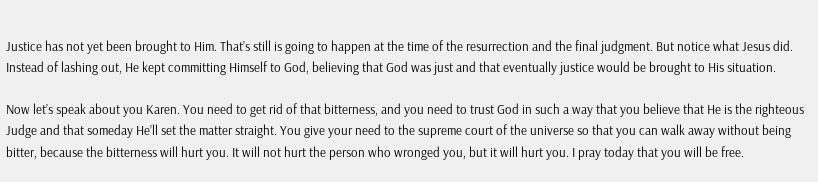Justice has not yet been brought to Him. That’s still is going to happen at the time of the resurrection and the final judgment. But notice what Jesus did. Instead of lashing out, He kept committing Himself to God, believing that God was just and that eventually justice would be brought to His situation.

Now let’s speak about you Karen. You need to get rid of that bitterness, and you need to trust God in such a way that you believe that He is the righteous Judge and that someday He’ll set the matter straight. You give your need to the supreme court of the universe so that you can walk away without being bitter, because the bitterness will hurt you. It will not hurt the person who wronged you, but it will hurt you. I pray today that you will be free.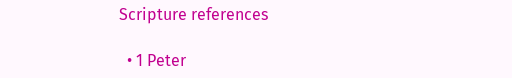Scripture references

  • 1 Peter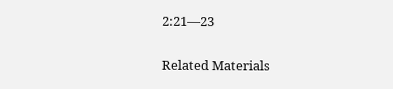2:21—23

Related Materials